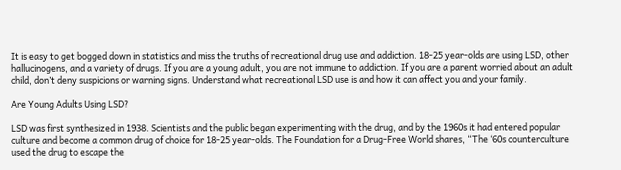It is easy to get bogged down in statistics and miss the truths of recreational drug use and addiction. 18-25 year-olds are using LSD, other hallucinogens, and a variety of drugs. If you are a young adult, you are not immune to addiction. If you are a parent worried about an adult child, don’t deny suspicions or warning signs. Understand what recreational LSD use is and how it can affect you and your family.

Are Young Adults Using LSD?

LSD was first synthesized in 1938. Scientists and the public began experimenting with the drug, and by the 1960s it had entered popular culture and become a common drug of choice for 18-25 year-olds. The Foundation for a Drug-Free World shares, “The ‘60s counterculture used the drug to escape the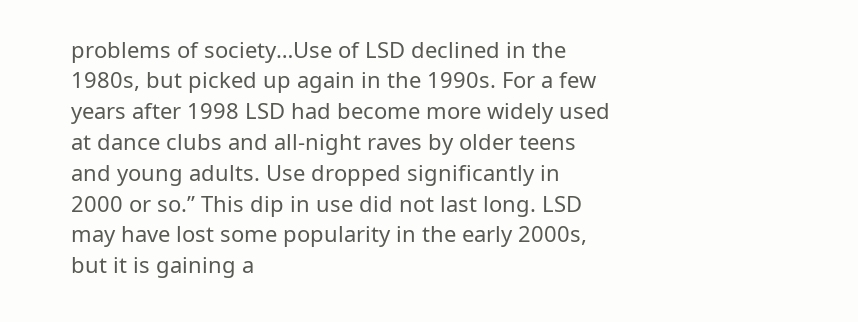problems of society…Use of LSD declined in the 1980s, but picked up again in the 1990s. For a few years after 1998 LSD had become more widely used at dance clubs and all-night raves by older teens and young adults. Use dropped significantly in 2000 or so.” This dip in use did not last long. LSD may have lost some popularity in the early 2000s, but it is gaining a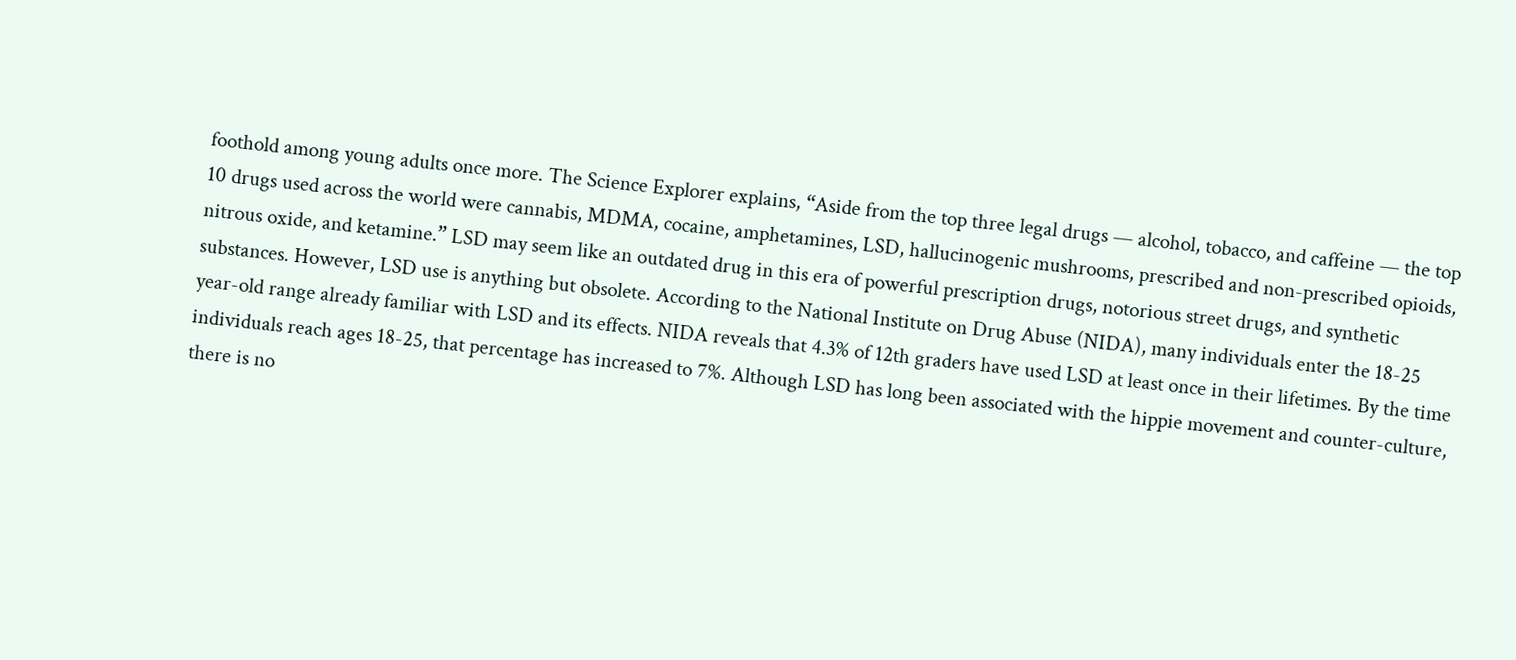foothold among young adults once more. The Science Explorer explains, “Aside from the top three legal drugs — alcohol, tobacco, and caffeine — the top 10 drugs used across the world were cannabis, MDMA, cocaine, amphetamines, LSD, hallucinogenic mushrooms, prescribed and non-prescribed opioids, nitrous oxide, and ketamine.” LSD may seem like an outdated drug in this era of powerful prescription drugs, notorious street drugs, and synthetic substances. However, LSD use is anything but obsolete. According to the National Institute on Drug Abuse (NIDA), many individuals enter the 18-25 year-old range already familiar with LSD and its effects. NIDA reveals that 4.3% of 12th graders have used LSD at least once in their lifetimes. By the time individuals reach ages 18-25, that percentage has increased to 7%. Although LSD has long been associated with the hippie movement and counter-culture, there is no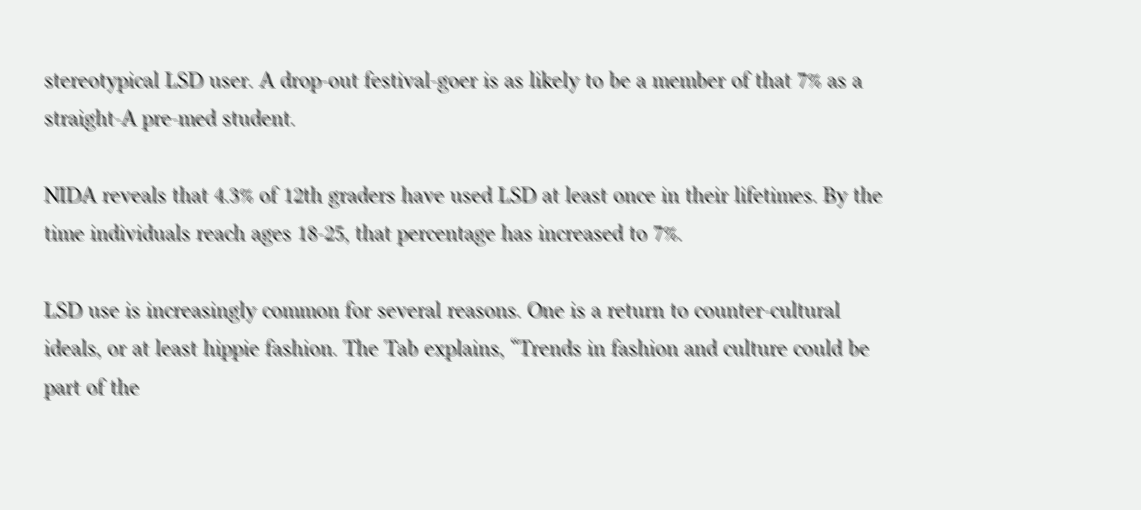stereotypical LSD user. A drop-out festival-goer is as likely to be a member of that 7% as a straight-A pre-med student.

NIDA reveals that 4.3% of 12th graders have used LSD at least once in their lifetimes. By the time individuals reach ages 18-25, that percentage has increased to 7%.

LSD use is increasingly common for several reasons. One is a return to counter-cultural ideals, or at least hippie fashion. The Tab explains, “Trends in fashion and culture could be part of the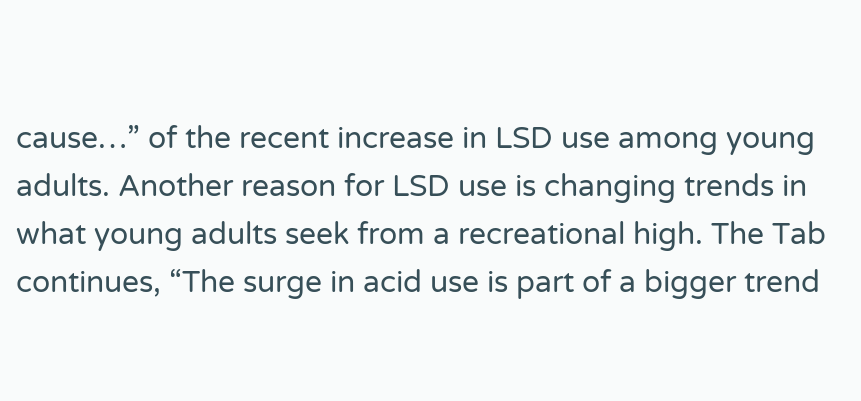cause…” of the recent increase in LSD use among young adults. Another reason for LSD use is changing trends in what young adults seek from a recreational high. The Tab continues, “The surge in acid use is part of a bigger trend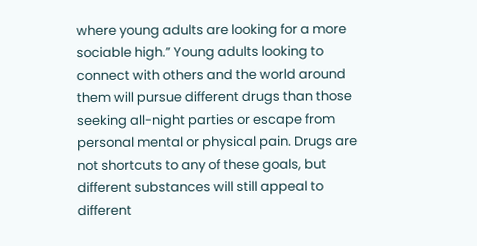where young adults are looking for a more sociable high.” Young adults looking to connect with others and the world around them will pursue different drugs than those seeking all-night parties or escape from personal mental or physical pain. Drugs are not shortcuts to any of these goals, but different substances will still appeal to different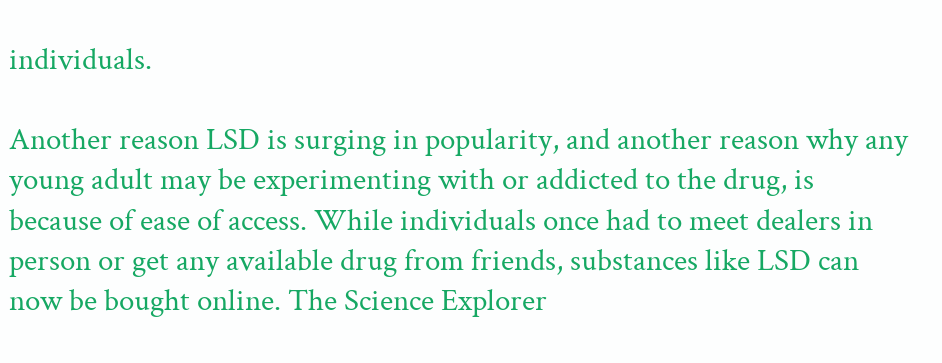individuals.

Another reason LSD is surging in popularity, and another reason why any young adult may be experimenting with or addicted to the drug, is because of ease of access. While individuals once had to meet dealers in person or get any available drug from friends, substances like LSD can now be bought online. The Science Explorer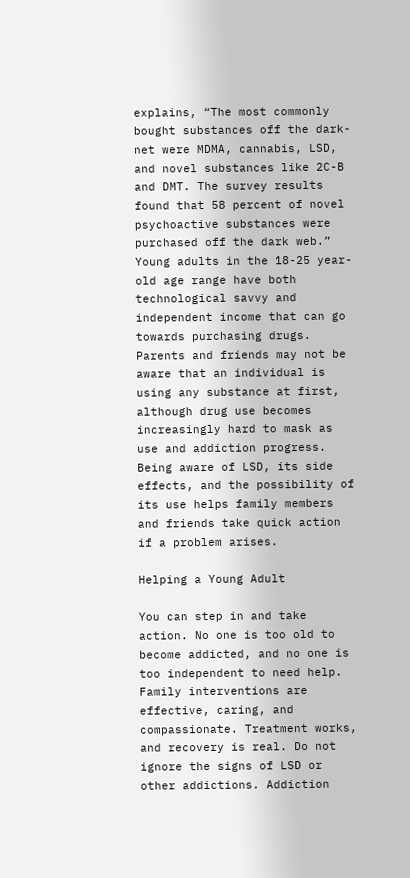explains, “The most commonly bought substances off the dark-net were MDMA, cannabis, LSD, and novel substances like 2C-B and DMT. The survey results found that 58 percent of novel psychoactive substances were purchased off the dark web.” Young adults in the 18-25 year-old age range have both technological savvy and independent income that can go towards purchasing drugs. Parents and friends may not be aware that an individual is using any substance at first, although drug use becomes increasingly hard to mask as use and addiction progress. Being aware of LSD, its side effects, and the possibility of its use helps family members and friends take quick action if a problem arises.

Helping a Young Adult

You can step in and take action. No one is too old to become addicted, and no one is too independent to need help. Family interventions are effective, caring, and compassionate. Treatment works, and recovery is real. Do not ignore the signs of LSD or other addictions. Addiction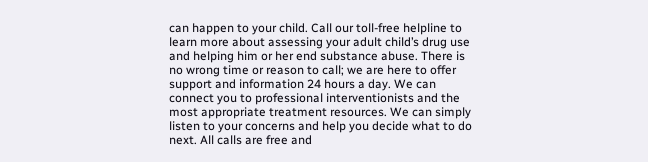can happen to your child. Call our toll-free helpline to learn more about assessing your adult child’s drug use and helping him or her end substance abuse. There is no wrong time or reason to call; we are here to offer support and information 24 hours a day. We can connect you to professional interventionists and the most appropriate treatment resources. We can simply listen to your concerns and help you decide what to do next. All calls are free and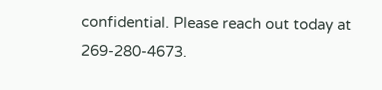confidential. Please reach out today at 269-280-4673.